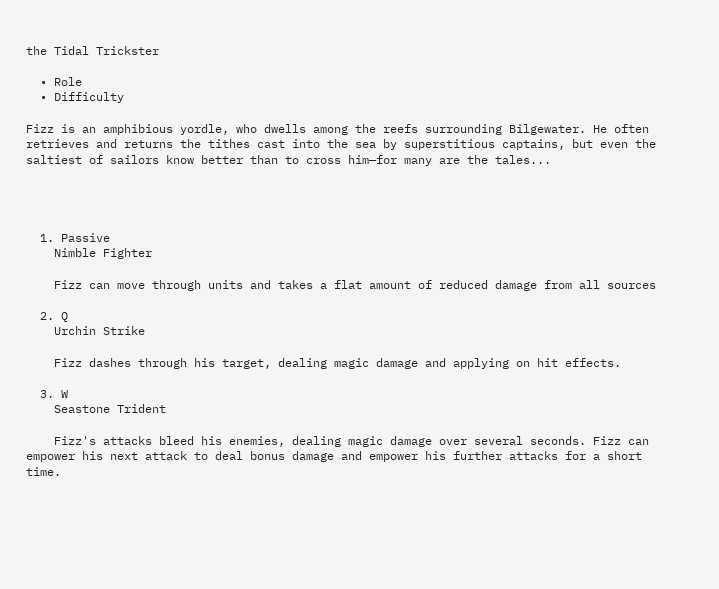the Tidal Trickster

  • Role
  • Difficulty

Fizz is an amphibious yordle, who dwells among the reefs surrounding Bilgewater. He often retrieves and returns the tithes cast into the sea by superstitious captains, but even the saltiest of sailors know better than to cross him—for many are the tales...




  1. Passive
    Nimble Fighter

    Fizz can move through units and takes a flat amount of reduced damage from all sources

  2. Q
    Urchin Strike

    Fizz dashes through his target, dealing magic damage and applying on hit effects.

  3. W
    Seastone Trident

    Fizz's attacks bleed his enemies, dealing magic damage over several seconds. Fizz can empower his next attack to deal bonus damage and empower his further attacks for a short time.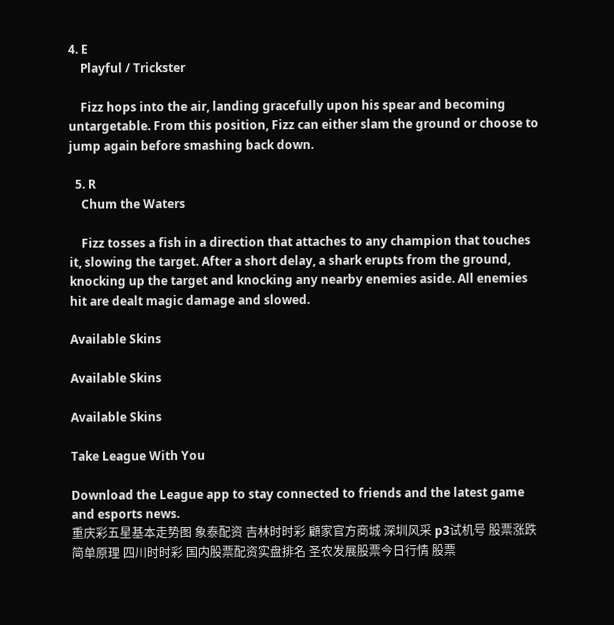4. E
    Playful / Trickster

    Fizz hops into the air, landing gracefully upon his spear and becoming untargetable. From this position, Fizz can either slam the ground or choose to jump again before smashing back down.

  5. R
    Chum the Waters

    Fizz tosses a fish in a direction that attaches to any champion that touches it, slowing the target. After a short delay, a shark erupts from the ground, knocking up the target and knocking any nearby enemies aside. All enemies hit are dealt magic damage and slowed.

Available Skins

Available Skins

Available Skins

Take League With You

Download the League app to stay connected to friends and the latest game and esports news.
重庆彩五星基本走势图 象泰配资 吉林时时彩 顧家官方商城 深圳风采 p3试机号 股票涨跌简单原理 四川时时彩 国内股票配资实盘排名 圣农发展股票今日行情 股票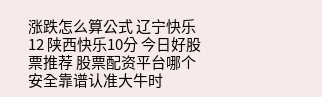涨跌怎么算公式 辽宁快乐12 陕西快乐10分 今日好股票推荐 股票配资平台哪个安全靠谱认准大牛时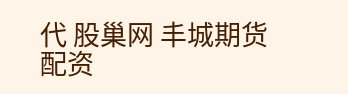代 股巢网 丰城期货配资